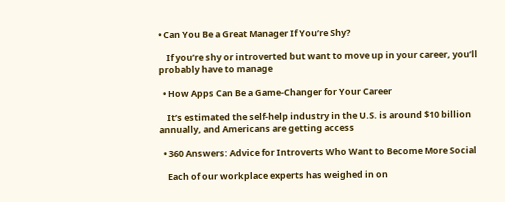• Can You Be a Great Manager If You’re Shy?

    If you’re shy or introverted but want to move up in your career, you’ll probably have to manage

  • How Apps Can Be a Game-Changer for Your Career

    It’s estimated the self-help industry in the U.S. is around $10 billion annually, and Americans are getting access

  • 360 Answers: Advice for Introverts Who Want to Become More Social

    Each of our workplace experts has weighed in on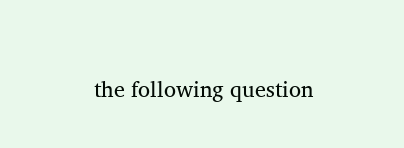the following question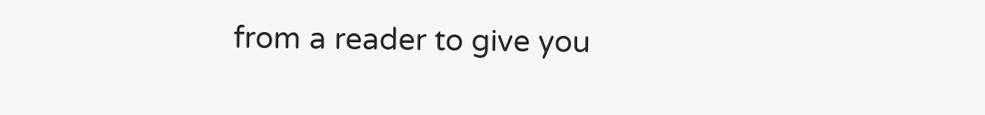from a reader to give you